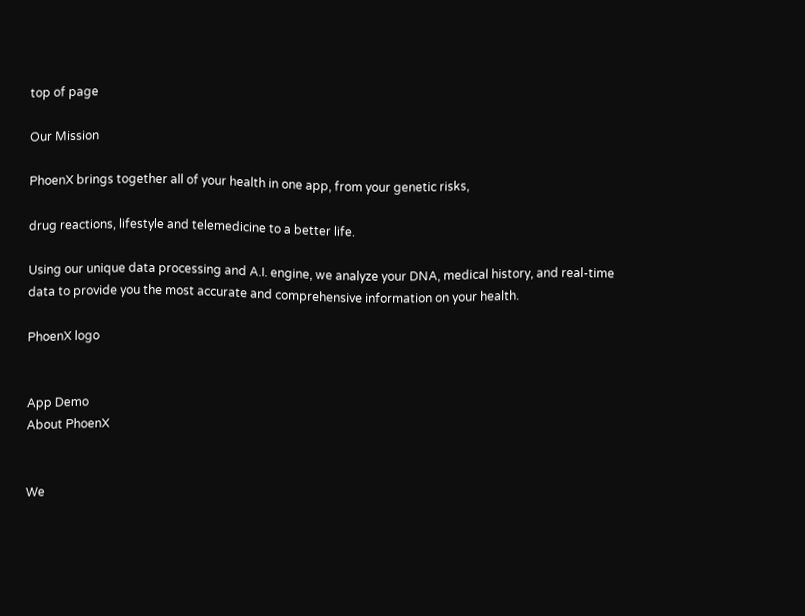top of page

Our Mission

PhoenX brings together all of your health in one app, from your genetic risks,

drug reactions, lifestyle and telemedicine to a better life.

Using our unique data processing and A.I. engine, we analyze your DNA, medical history, and real-time data to provide you the most accurate and comprehensive information on your health.

PhoenX logo


App Demo
About PhoenX


We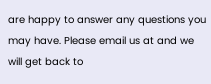are happy to answer any questions you may have. Please email us at and we will get back to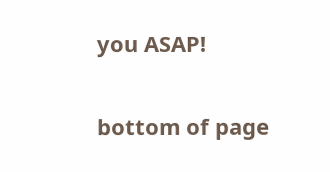you ASAP!

bottom of page